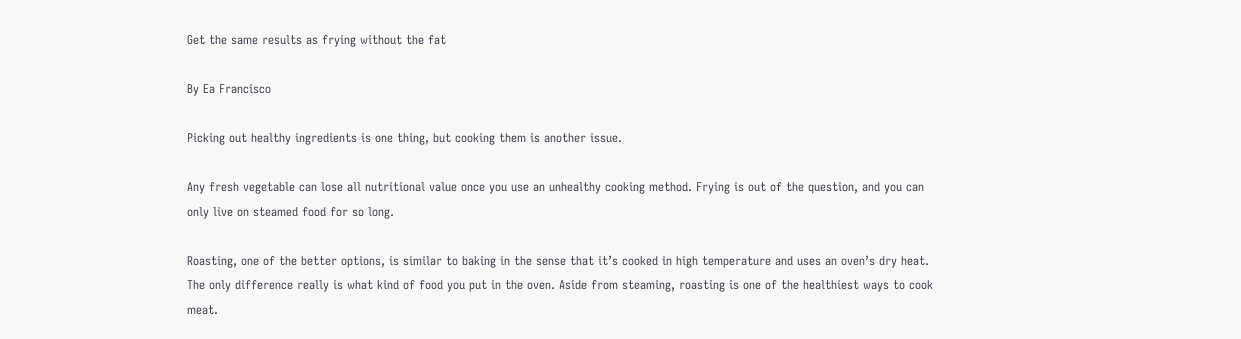Get the same results as frying without the fat

By Ea Francisco

Picking out healthy ingredients is one thing, but cooking them is another issue.

Any fresh vegetable can lose all nutritional value once you use an unhealthy cooking method. Frying is out of the question, and you can only live on steamed food for so long.

Roasting, one of the better options, is similar to baking in the sense that it’s cooked in high temperature and uses an oven’s dry heat. The only difference really is what kind of food you put in the oven. Aside from steaming, roasting is one of the healthiest ways to cook meat.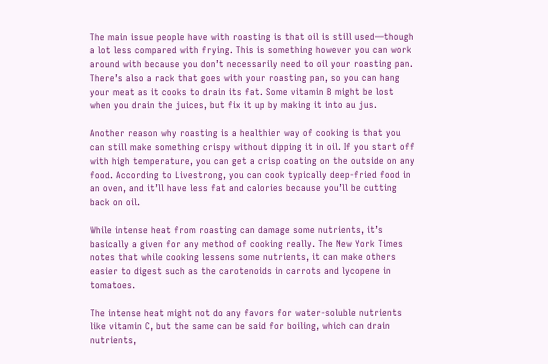The main issue people have with roasting is that oil is still used—though a lot less compared with frying. This is something however you can work around with because you don’t necessarily need to oil your roasting pan. There’s also a rack that goes with your roasting pan, so you can hang your meat as it cooks to drain its fat. Some vitamin B might be lost when you drain the juices, but fix it up by making it into au jus.

Another reason why roasting is a healthier way of cooking is that you can still make something crispy without dipping it in oil. If you start off with high temperature, you can get a crisp coating on the outside on any food. According to Livestrong, you can cook typically deep-fried food in an oven, and it’ll have less fat and calories because you’ll be cutting back on oil.

While intense heat from roasting can damage some nutrients, it’s basically a given for any method of cooking really. The New York Times notes that while cooking lessens some nutrients, it can make others easier to digest such as the carotenoids in carrots and lycopene in tomatoes.

The intense heat might not do any favors for water-soluble nutrients like vitamin C, but the same can be said for boiling, which can drain nutrients,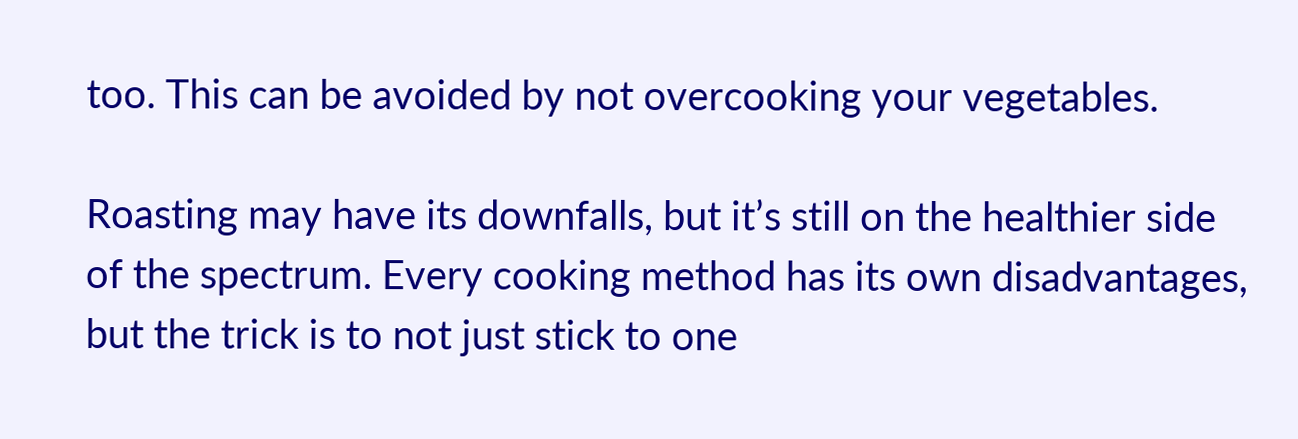too. This can be avoided by not overcooking your vegetables.

Roasting may have its downfalls, but it’s still on the healthier side of the spectrum. Every cooking method has its own disadvantages, but the trick is to not just stick to one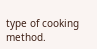type of cooking method.